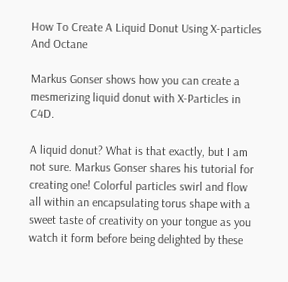How To Create A Liquid Donut Using X-particles And Octane

Markus Gonser shows how you can create a mesmerizing liquid donut with X-Particles in C4D.

A liquid donut? What is that exactly, but I am not sure. Markus Gonser shares his tutorial for creating one! Colorful particles swirl and flow all within an encapsulating torus shape with a sweet taste of creativity on your tongue as you watch it form before being delighted by these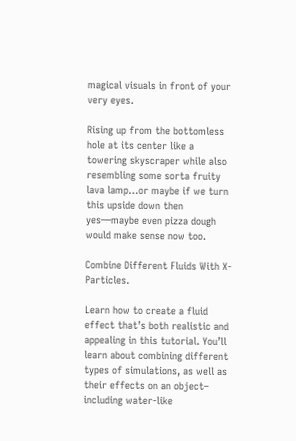magical visuals in front of your very eyes.

Rising up from the bottomless hole at its center like a towering skyscraper while also resembling some sorta fruity lava lamp…or maybe if we turn this upside down then yes—maybe even pizza dough would make sense now too.

Combine Different Fluids With X-Particles.

Learn how to create a fluid effect that’s both realistic and appealing in this tutorial. You’ll learn about combining different types of simulations, as well as their effects on an object– including water-like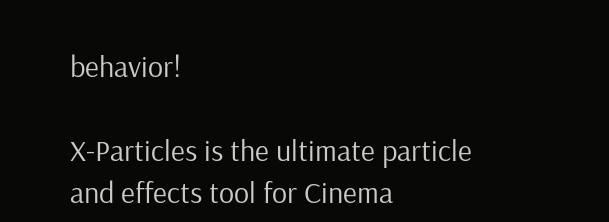behavior!

X-Particles is the ultimate particle and effects tool for Cinema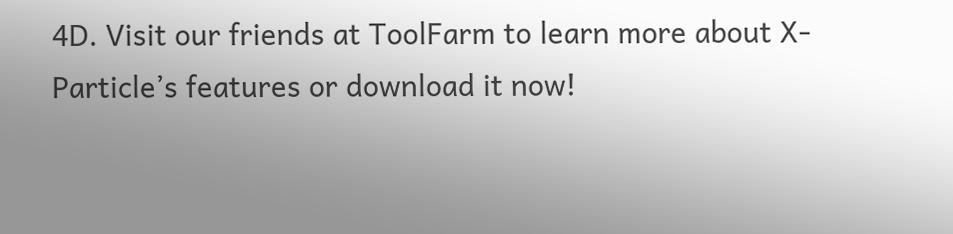4D. Visit our friends at ToolFarm to learn more about X- Particle’s features or download it now!